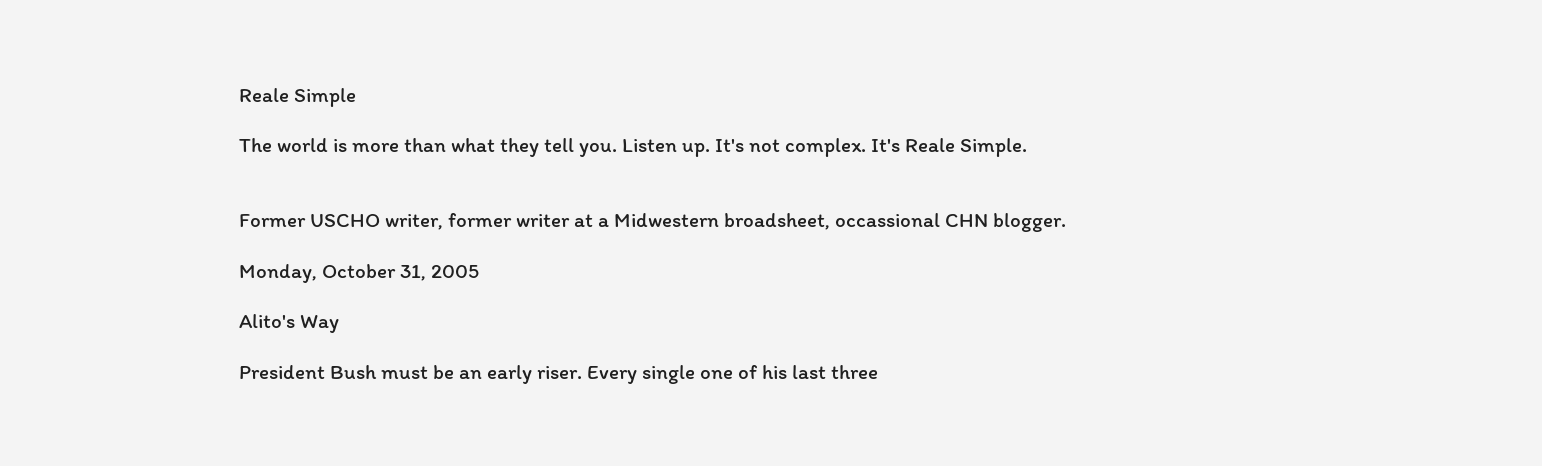Reale Simple

The world is more than what they tell you. Listen up. It's not complex. It's Reale Simple.


Former USCHO writer, former writer at a Midwestern broadsheet, occassional CHN blogger.

Monday, October 31, 2005

Alito's Way

President Bush must be an early riser. Every single one of his last three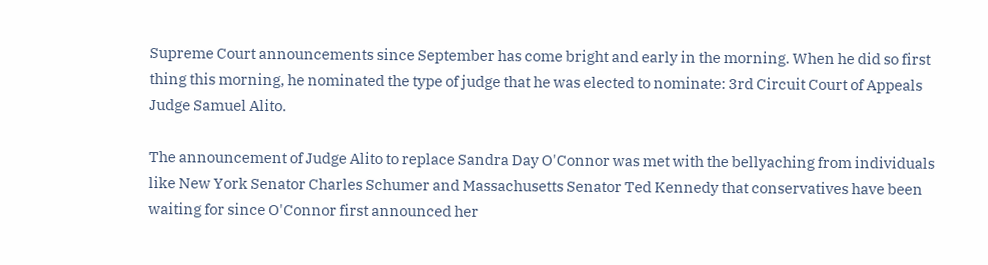Supreme Court announcements since September has come bright and early in the morning. When he did so first thing this morning, he nominated the type of judge that he was elected to nominate: 3rd Circuit Court of Appeals Judge Samuel Alito.

The announcement of Judge Alito to replace Sandra Day O'Connor was met with the bellyaching from individuals like New York Senator Charles Schumer and Massachusetts Senator Ted Kennedy that conservatives have been waiting for since O'Connor first announced her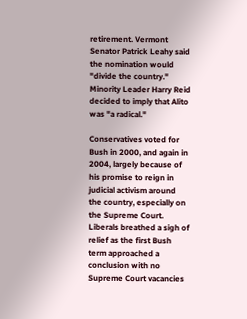retirement. Vermont Senator Patrick Leahy said the nomination would "divide the country." Minority Leader Harry Reid decided to imply that Alito was "a radical."

Conservatives voted for Bush in 2000, and again in 2004, largely because of his promise to reign in judicial activism around the country, especially on the Supreme Court. Liberals breathed a sigh of relief as the first Bush term approached a conclusion with no Supreme Court vacancies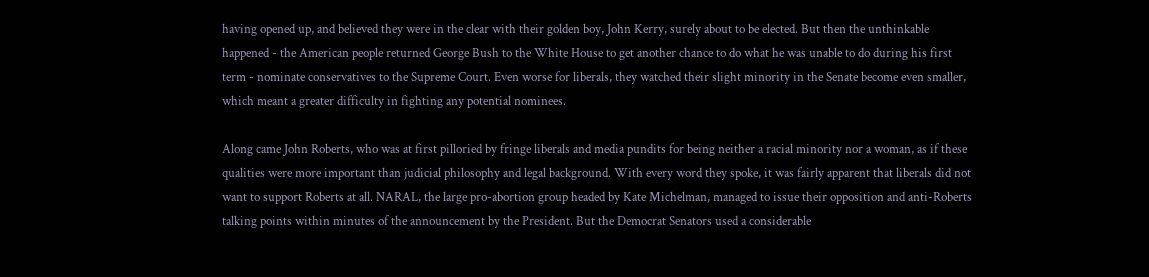having opened up, and believed they were in the clear with their golden boy, John Kerry, surely about to be elected. But then the unthinkable happened - the American people returned George Bush to the White House to get another chance to do what he was unable to do during his first term - nominate conservatives to the Supreme Court. Even worse for liberals, they watched their slight minority in the Senate become even smaller, which meant a greater difficulty in fighting any potential nominees.

Along came John Roberts, who was at first pilloried by fringe liberals and media pundits for being neither a racial minority nor a woman, as if these qualities were more important than judicial philosophy and legal background. With every word they spoke, it was fairly apparent that liberals did not want to support Roberts at all. NARAL, the large pro-abortion group headed by Kate Michelman, managed to issue their opposition and anti-Roberts talking points within minutes of the announcement by the President. But the Democrat Senators used a considerable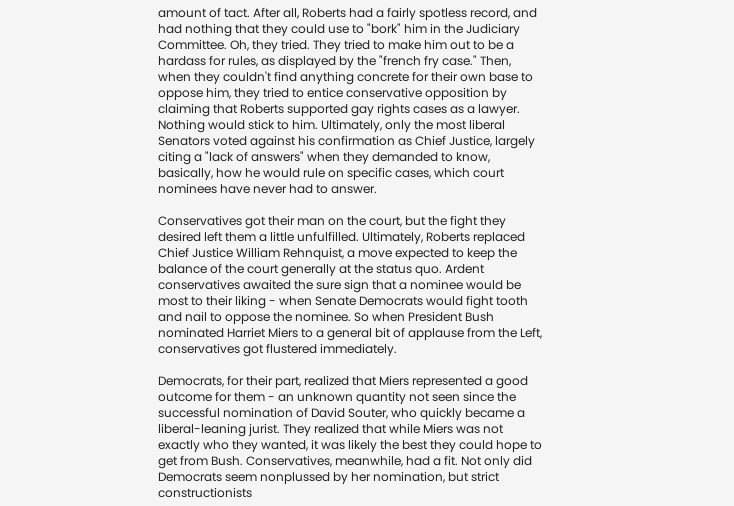amount of tact. After all, Roberts had a fairly spotless record, and had nothing that they could use to "bork" him in the Judiciary Committee. Oh, they tried. They tried to make him out to be a hardass for rules, as displayed by the "french fry case." Then, when they couldn't find anything concrete for their own base to oppose him, they tried to entice conservative opposition by claiming that Roberts supported gay rights cases as a lawyer. Nothing would stick to him. Ultimately, only the most liberal Senators voted against his confirmation as Chief Justice, largely citing a "lack of answers" when they demanded to know, basically, how he would rule on specific cases, which court nominees have never had to answer.

Conservatives got their man on the court, but the fight they desired left them a little unfulfilled. Ultimately, Roberts replaced Chief Justice William Rehnquist, a move expected to keep the balance of the court generally at the status quo. Ardent conservatives awaited the sure sign that a nominee would be most to their liking - when Senate Democrats would fight tooth and nail to oppose the nominee. So when President Bush nominated Harriet Miers to a general bit of applause from the Left, conservatives got flustered immediately.

Democrats, for their part, realized that Miers represented a good outcome for them - an unknown quantity not seen since the successful nomination of David Souter, who quickly became a liberal-leaning jurist. They realized that while Miers was not exactly who they wanted, it was likely the best they could hope to get from Bush. Conservatives, meanwhile, had a fit. Not only did Democrats seem nonplussed by her nomination, but strict constructionists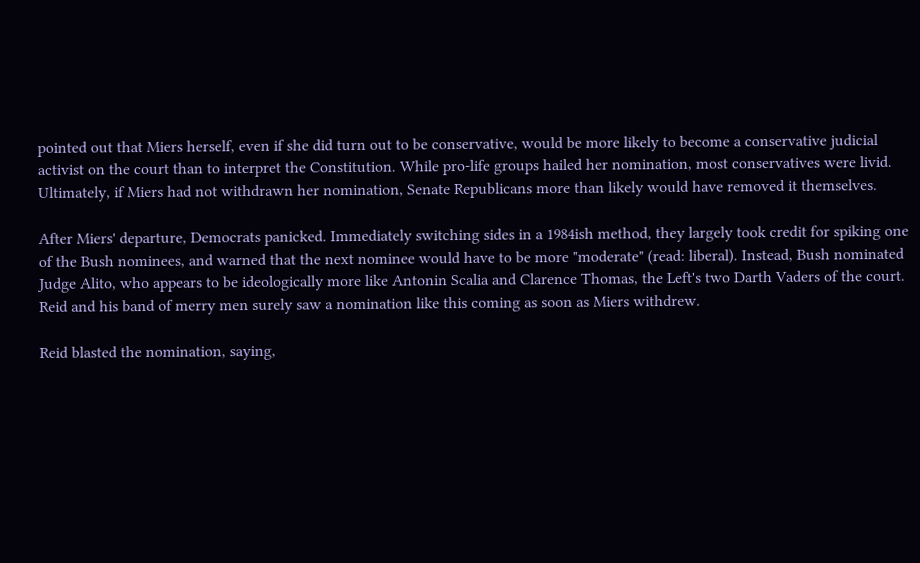pointed out that Miers herself, even if she did turn out to be conservative, would be more likely to become a conservative judicial activist on the court than to interpret the Constitution. While pro-life groups hailed her nomination, most conservatives were livid. Ultimately, if Miers had not withdrawn her nomination, Senate Republicans more than likely would have removed it themselves.

After Miers' departure, Democrats panicked. Immediately switching sides in a 1984ish method, they largely took credit for spiking one of the Bush nominees, and warned that the next nominee would have to be more "moderate" (read: liberal). Instead, Bush nominated Judge Alito, who appears to be ideologically more like Antonin Scalia and Clarence Thomas, the Left's two Darth Vaders of the court. Reid and his band of merry men surely saw a nomination like this coming as soon as Miers withdrew.

Reid blasted the nomination, saying,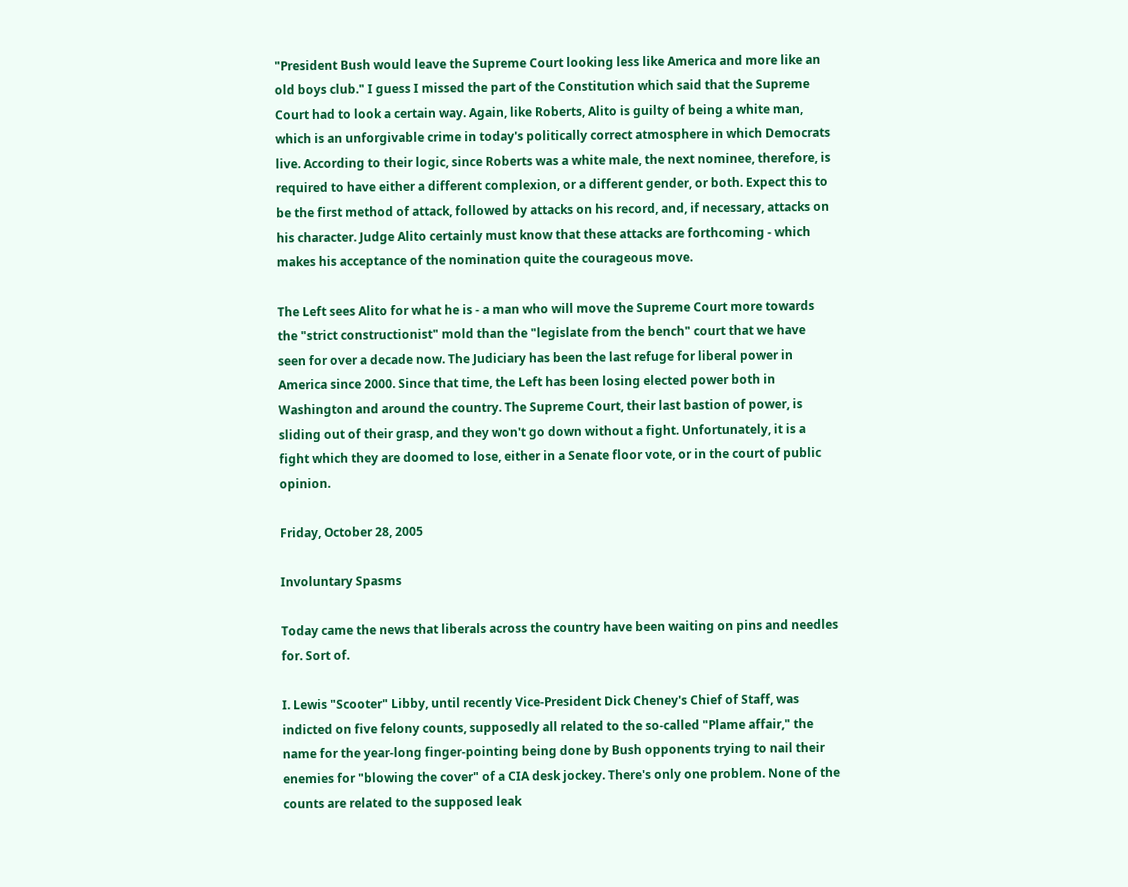"President Bush would leave the Supreme Court looking less like America and more like an old boys club." I guess I missed the part of the Constitution which said that the Supreme Court had to look a certain way. Again, like Roberts, Alito is guilty of being a white man, which is an unforgivable crime in today's politically correct atmosphere in which Democrats live. According to their logic, since Roberts was a white male, the next nominee, therefore, is required to have either a different complexion, or a different gender, or both. Expect this to be the first method of attack, followed by attacks on his record, and, if necessary, attacks on his character. Judge Alito certainly must know that these attacks are forthcoming - which makes his acceptance of the nomination quite the courageous move.

The Left sees Alito for what he is - a man who will move the Supreme Court more towards the "strict constructionist" mold than the "legislate from the bench" court that we have seen for over a decade now. The Judiciary has been the last refuge for liberal power in America since 2000. Since that time, the Left has been losing elected power both in Washington and around the country. The Supreme Court, their last bastion of power, is sliding out of their grasp, and they won't go down without a fight. Unfortunately, it is a fight which they are doomed to lose, either in a Senate floor vote, or in the court of public opinion.

Friday, October 28, 2005

Involuntary Spasms

Today came the news that liberals across the country have been waiting on pins and needles for. Sort of.

I. Lewis "Scooter" Libby, until recently Vice-President Dick Cheney's Chief of Staff, was indicted on five felony counts, supposedly all related to the so-called "Plame affair," the name for the year-long finger-pointing being done by Bush opponents trying to nail their enemies for "blowing the cover" of a CIA desk jockey. There's only one problem. None of the counts are related to the supposed leak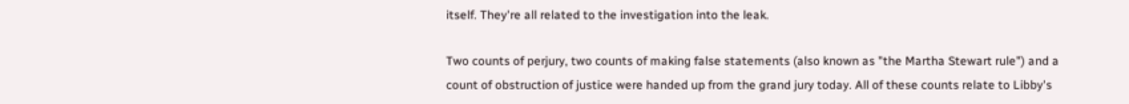itself. They're all related to the investigation into the leak.

Two counts of perjury, two counts of making false statements (also known as "the Martha Stewart rule") and a count of obstruction of justice were handed up from the grand jury today. All of these counts relate to Libby's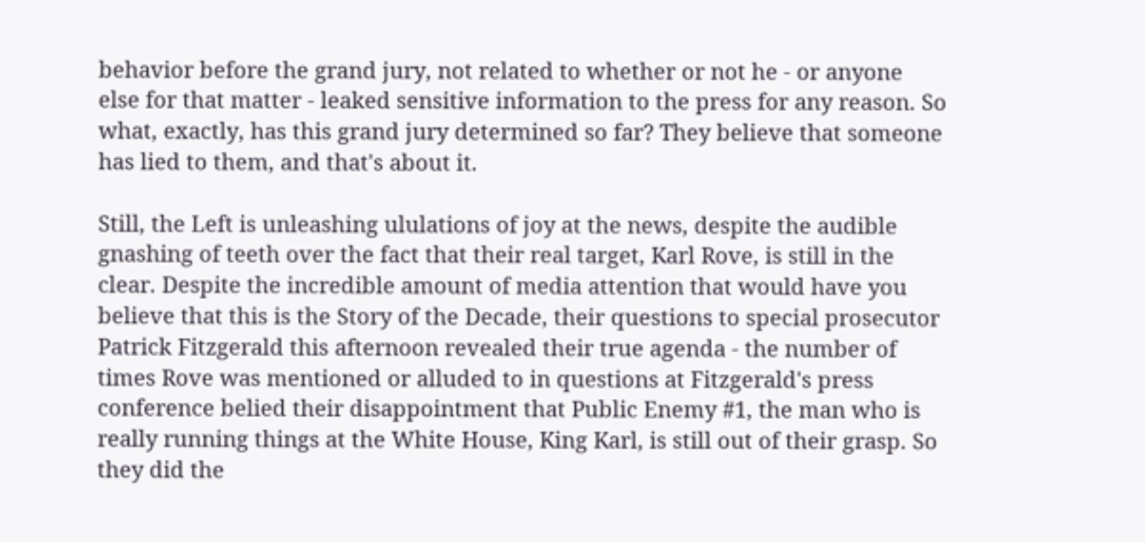behavior before the grand jury, not related to whether or not he - or anyone else for that matter - leaked sensitive information to the press for any reason. So what, exactly, has this grand jury determined so far? They believe that someone has lied to them, and that's about it.

Still, the Left is unleashing ululations of joy at the news, despite the audible gnashing of teeth over the fact that their real target, Karl Rove, is still in the clear. Despite the incredible amount of media attention that would have you believe that this is the Story of the Decade, their questions to special prosecutor Patrick Fitzgerald this afternoon revealed their true agenda - the number of times Rove was mentioned or alluded to in questions at Fitzgerald's press conference belied their disappointment that Public Enemy #1, the man who is really running things at the White House, King Karl, is still out of their grasp. So they did the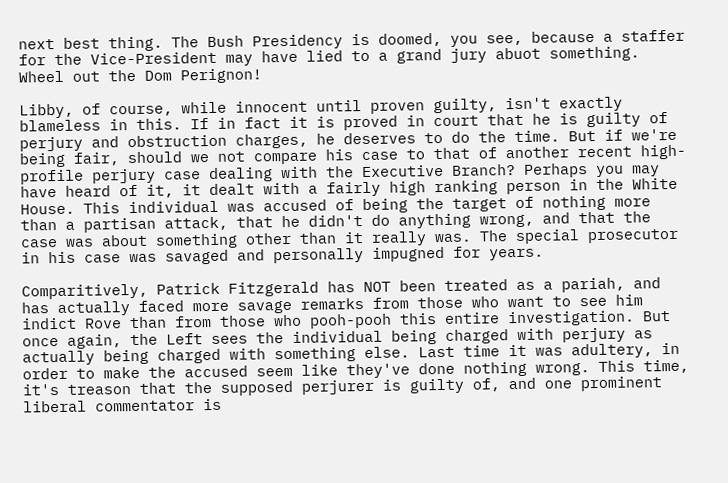next best thing. The Bush Presidency is doomed, you see, because a staffer for the Vice-President may have lied to a grand jury abuot something. Wheel out the Dom Perignon!

Libby, of course, while innocent until proven guilty, isn't exactly blameless in this. If in fact it is proved in court that he is guilty of perjury and obstruction charges, he deserves to do the time. But if we're being fair, should we not compare his case to that of another recent high-profile perjury case dealing with the Executive Branch? Perhaps you may have heard of it, it dealt with a fairly high ranking person in the White House. This individual was accused of being the target of nothing more than a partisan attack, that he didn't do anything wrong, and that the case was about something other than it really was. The special prosecutor in his case was savaged and personally impugned for years.

Comparitively, Patrick Fitzgerald has NOT been treated as a pariah, and has actually faced more savage remarks from those who want to see him indict Rove than from those who pooh-pooh this entire investigation. But once again, the Left sees the individual being charged with perjury as actually being charged with something else. Last time it was adultery, in order to make the accused seem like they've done nothing wrong. This time, it's treason that the supposed perjurer is guilty of, and one prominent liberal commentator is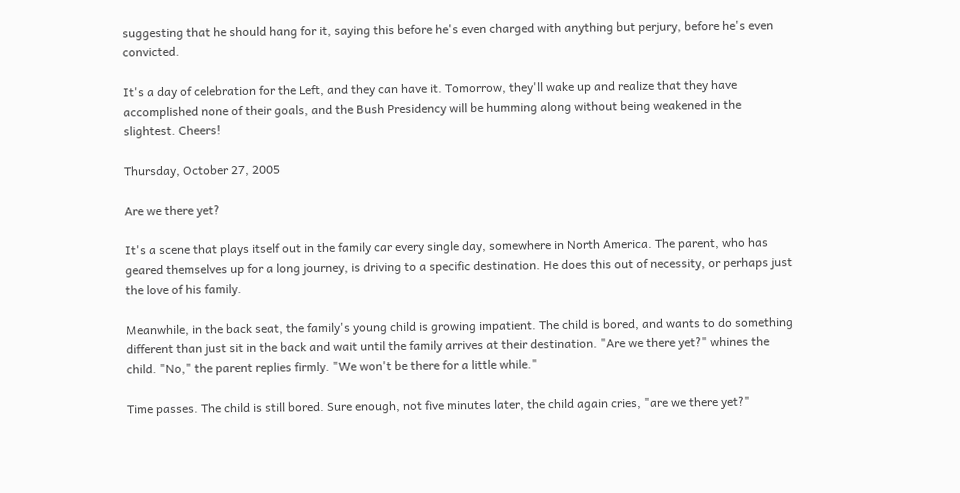suggesting that he should hang for it, saying this before he's even charged with anything but perjury, before he's even convicted.

It's a day of celebration for the Left, and they can have it. Tomorrow, they'll wake up and realize that they have accomplished none of their goals, and the Bush Presidency will be humming along without being weakened in the slightest. Cheers!

Thursday, October 27, 2005

Are we there yet?

It's a scene that plays itself out in the family car every single day, somewhere in North America. The parent, who has geared themselves up for a long journey, is driving to a specific destination. He does this out of necessity, or perhaps just the love of his family.

Meanwhile, in the back seat, the family's young child is growing impatient. The child is bored, and wants to do something different than just sit in the back and wait until the family arrives at their destination. "Are we there yet?" whines the child. "No," the parent replies firmly. "We won't be there for a little while."

Time passes. The child is still bored. Sure enough, not five minutes later, the child again cries, "are we there yet?"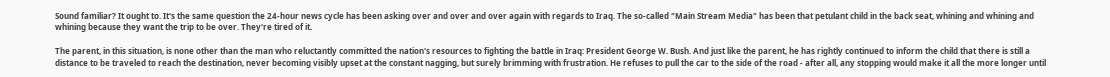Sound familiar? It ought to. It's the same question the 24-hour news cycle has been asking over and over and over again with regards to Iraq. The so-called "Main Stream Media" has been that petulant child in the back seat, whining and whining and whining because they want the trip to be over. They're tired of it.

The parent, in this situation, is none other than the man who reluctantly committed the nation's resources to fighting the battle in Iraq: President George W. Bush. And just like the parent, he has rightly continued to inform the child that there is still a distance to be traveled to reach the destination, never becoming visibly upset at the constant nagging, but surely brimming with frustration. He refuses to pull the car to the side of the road - after all, any stopping would make it all the more longer until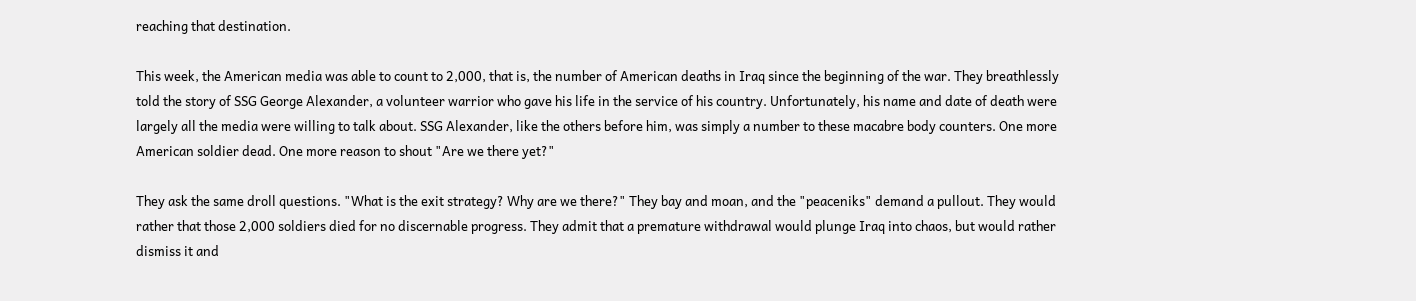reaching that destination.

This week, the American media was able to count to 2,000, that is, the number of American deaths in Iraq since the beginning of the war. They breathlessly told the story of SSG George Alexander, a volunteer warrior who gave his life in the service of his country. Unfortunately, his name and date of death were largely all the media were willing to talk about. SSG Alexander, like the others before him, was simply a number to these macabre body counters. One more American soldier dead. One more reason to shout "Are we there yet?"

They ask the same droll questions. "What is the exit strategy? Why are we there?" They bay and moan, and the "peaceniks" demand a pullout. They would rather that those 2,000 soldiers died for no discernable progress. They admit that a premature withdrawal would plunge Iraq into chaos, but would rather dismiss it and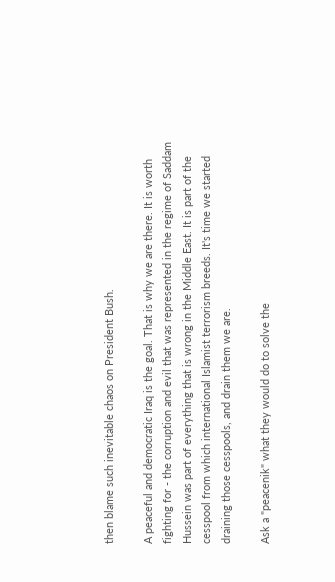then blame such inevitable chaos on President Bush.

A peaceful and democratic Iraq is the goal. That is why we are there. It is worth fighting for - the corruption and evil that was represented in the regime of Saddam Hussein was part of everything that is wrong in the Middle East. It is part of the cesspool from which international Islamist terrorism breeds. It's time we started draining those cesspools, and drain them we are.

Ask a "peacenik" what they would do to solve the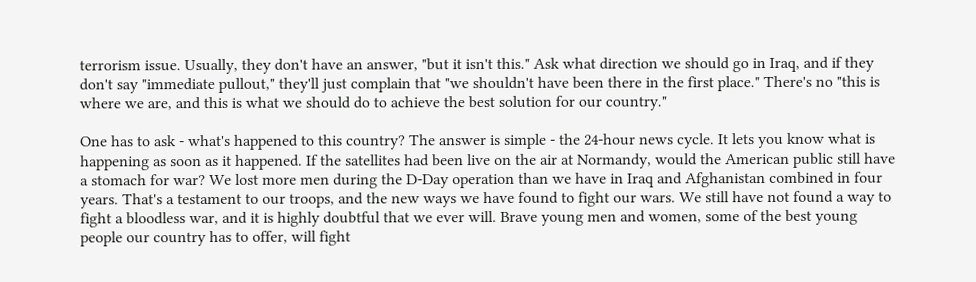terrorism issue. Usually, they don't have an answer, "but it isn't this." Ask what direction we should go in Iraq, and if they don't say "immediate pullout," they'll just complain that "we shouldn't have been there in the first place." There's no "this is where we are, and this is what we should do to achieve the best solution for our country."

One has to ask - what's happened to this country? The answer is simple - the 24-hour news cycle. It lets you know what is happening as soon as it happened. If the satellites had been live on the air at Normandy, would the American public still have a stomach for war? We lost more men during the D-Day operation than we have in Iraq and Afghanistan combined in four years. That's a testament to our troops, and the new ways we have found to fight our wars. We still have not found a way to fight a bloodless war, and it is highly doubtful that we ever will. Brave young men and women, some of the best young people our country has to offer, will fight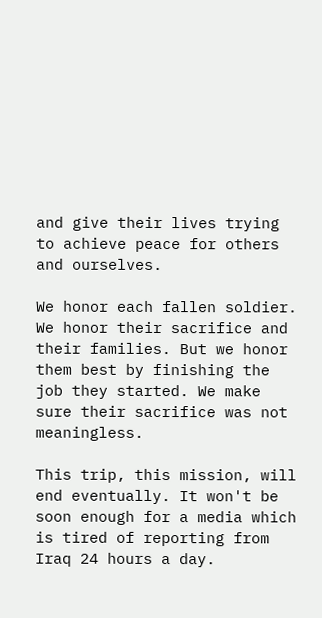and give their lives trying to achieve peace for others and ourselves.

We honor each fallen soldier. We honor their sacrifice and their families. But we honor them best by finishing the job they started. We make sure their sacrifice was not meaningless.

This trip, this mission, will end eventually. It won't be soon enough for a media which is tired of reporting from Iraq 24 hours a day.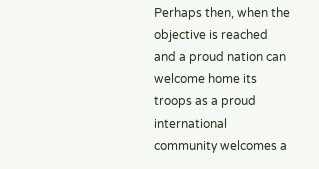Perhaps then, when the objective is reached and a proud nation can welcome home its troops as a proud international community welcomes a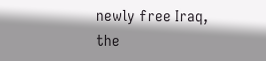newly free Iraq, the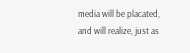media will be placated, and will realize, just as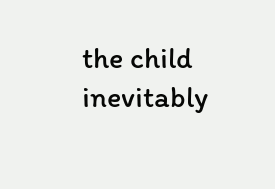the child inevitably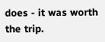does - it was worth the trip.